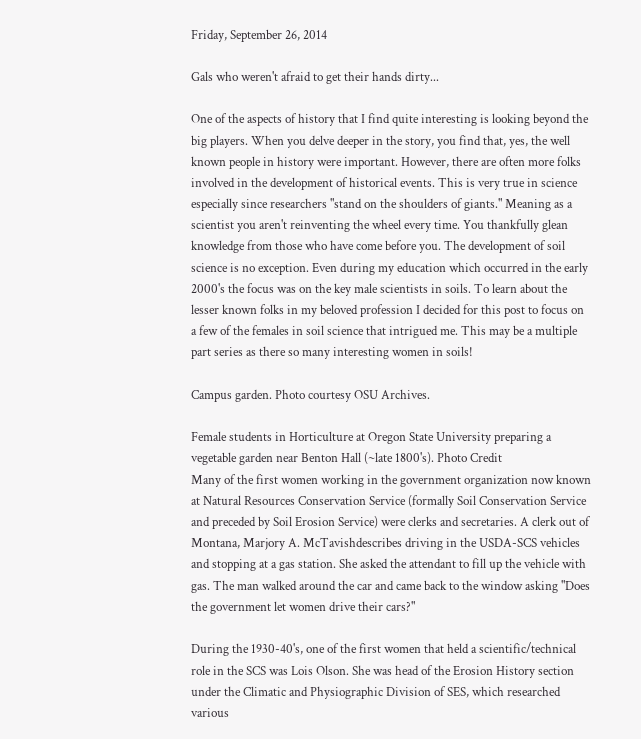Friday, September 26, 2014

Gals who weren't afraid to get their hands dirty...

One of the aspects of history that I find quite interesting is looking beyond the big players. When you delve deeper in the story, you find that, yes, the well known people in history were important. However, there are often more folks involved in the development of historical events. This is very true in science especially since researchers "stand on the shoulders of giants." Meaning as a scientist you aren't reinventing the wheel every time. You thankfully glean knowledge from those who have come before you. The development of soil science is no exception. Even during my education which occurred in the early 2000's the focus was on the key male scientists in soils. To learn about the lesser known folks in my beloved profession I decided for this post to focus on a few of the females in soil science that intrigued me. This may be a multiple part series as there so many interesting women in soils!

Campus garden. Photo courtesy OSU Archives.

Female students in Horticulture at Oregon State University preparing a vegetable garden near Benton Hall (~late 1800's). Photo Credit
Many of the first women working in the government organization now known at Natural Resources Conservation Service (formally Soil Conservation Service and preceded by Soil Erosion Service) were clerks and secretaries. A clerk out of Montana, Marjory A. McTavishdescribes driving in the USDA-SCS vehicles and stopping at a gas station. She asked the attendant to fill up the vehicle with gas. The man walked around the car and came back to the window asking "Does the government let women drive their cars?"

During the 1930-40's, one of the first women that held a scientific/technical role in the SCS was Lois Olson. She was head of the Erosion History section under the Climatic and Physiographic Division of SES, which researched various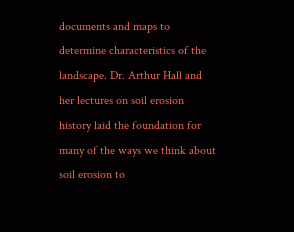documents and maps to determine characteristics of the landscape. Dr. Arthur Hall and her lectures on soil erosion history laid the foundation for many of the ways we think about soil erosion to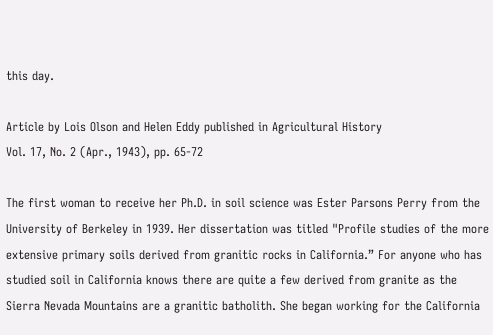this day.

Article by Lois Olson and Helen Eddy published in Agricultural History
Vol. 17, No. 2 (Apr., 1943), pp. 65-72

The first woman to receive her Ph.D. in soil science was Ester Parsons Perry from the University of Berkeley in 1939. Her dissertation was titled "Profile studies of the more extensive primary soils derived from granitic rocks in California.” For anyone who has studied soil in California knows there are quite a few derived from granite as the Sierra Nevada Mountains are a granitic batholith. She began working for the California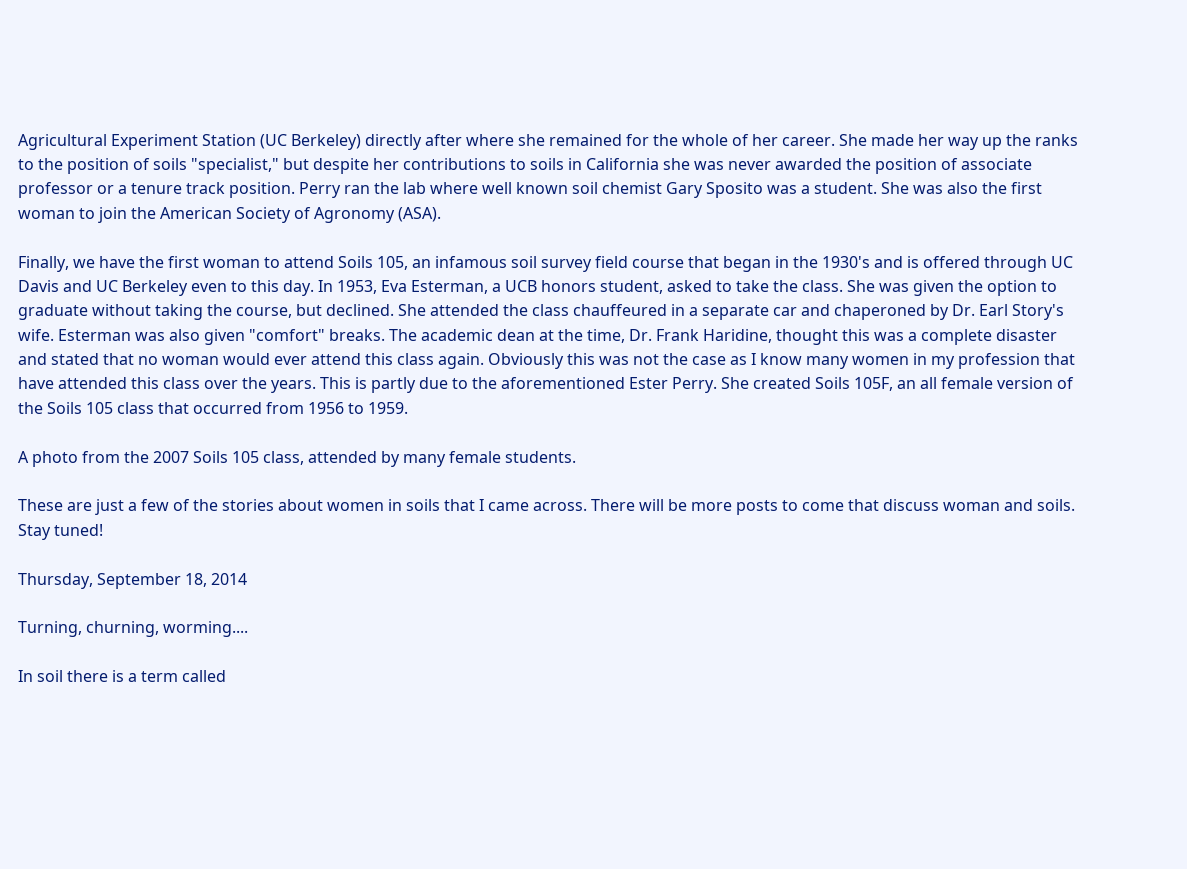Agricultural Experiment Station (UC Berkeley) directly after where she remained for the whole of her career. She made her way up the ranks to the position of soils "specialist," but despite her contributions to soils in California she was never awarded the position of associate professor or a tenure track position. Perry ran the lab where well known soil chemist Gary Sposito was a student. She was also the first woman to join the American Society of Agronomy (ASA).

Finally, we have the first woman to attend Soils 105, an infamous soil survey field course that began in the 1930's and is offered through UC Davis and UC Berkeley even to this day. In 1953, Eva Esterman, a UCB honors student, asked to take the class. She was given the option to graduate without taking the course, but declined. She attended the class chauffeured in a separate car and chaperoned by Dr. Earl Story's wife. Esterman was also given "comfort" breaks. The academic dean at the time, Dr. Frank Haridine, thought this was a complete disaster and stated that no woman would ever attend this class again. Obviously this was not the case as I know many women in my profession that have attended this class over the years. This is partly due to the aforementioned Ester Perry. She created Soils 105F, an all female version of the Soils 105 class that occurred from 1956 to 1959.

A photo from the 2007 Soils 105 class, attended by many female students.

These are just a few of the stories about women in soils that I came across. There will be more posts to come that discuss woman and soils. Stay tuned!

Thursday, September 18, 2014

Turning, churning, worming....

In soil there is a term called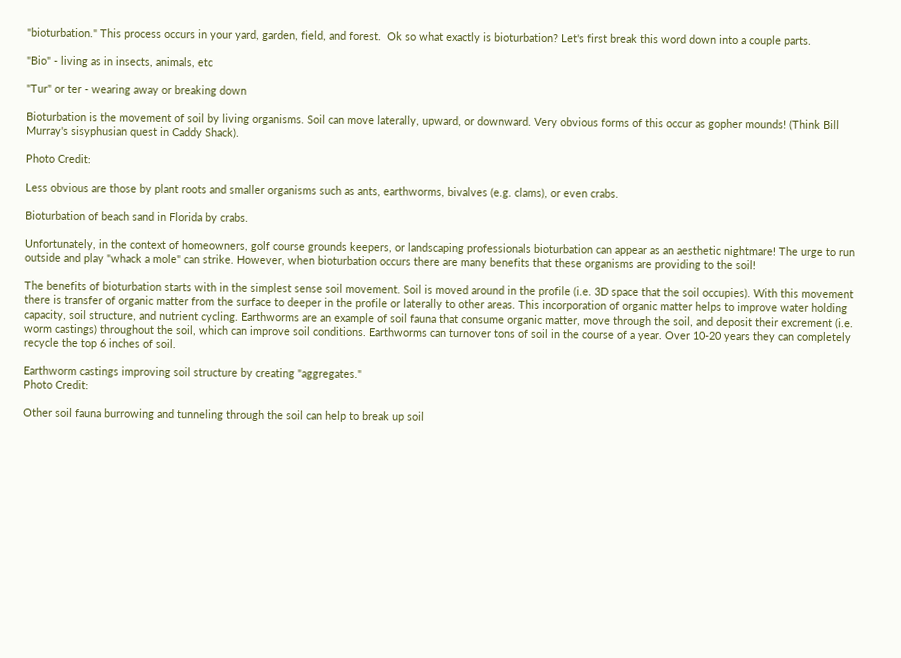"bioturbation." This process occurs in your yard, garden, field, and forest.  Ok so what exactly is bioturbation? Let's first break this word down into a couple parts.

"Bio" - living as in insects, animals, etc

"Tur" or ter - wearing away or breaking down

Bioturbation is the movement of soil by living organisms. Soil can move laterally, upward, or downward. Very obvious forms of this occur as gopher mounds! (Think Bill Murray's sisyphusian quest in Caddy Shack).

Photo Credit:

Less obvious are those by plant roots and smaller organisms such as ants, earthworms, bivalves (e.g. clams), or even crabs.

Bioturbation of beach sand in Florida by crabs.

Unfortunately, in the context of homeowners, golf course grounds keepers, or landscaping professionals bioturbation can appear as an aesthetic nightmare! The urge to run outside and play "whack a mole" can strike. However, when bioturbation occurs there are many benefits that these organisms are providing to the soil!

The benefits of bioturbation starts with in the simplest sense soil movement. Soil is moved around in the profile (i.e. 3D space that the soil occupies). With this movement there is transfer of organic matter from the surface to deeper in the profile or laterally to other areas. This incorporation of organic matter helps to improve water holding capacity, soil structure, and nutrient cycling. Earthworms are an example of soil fauna that consume organic matter, move through the soil, and deposit their excrement (i.e. worm castings) throughout the soil, which can improve soil conditions. Earthworms can turnover tons of soil in the course of a year. Over 10-20 years they can completely recycle the top 6 inches of soil.

Earthworm castings improving soil structure by creating "aggregates."
Photo Credit:

Other soil fauna burrowing and tunneling through the soil can help to break up soil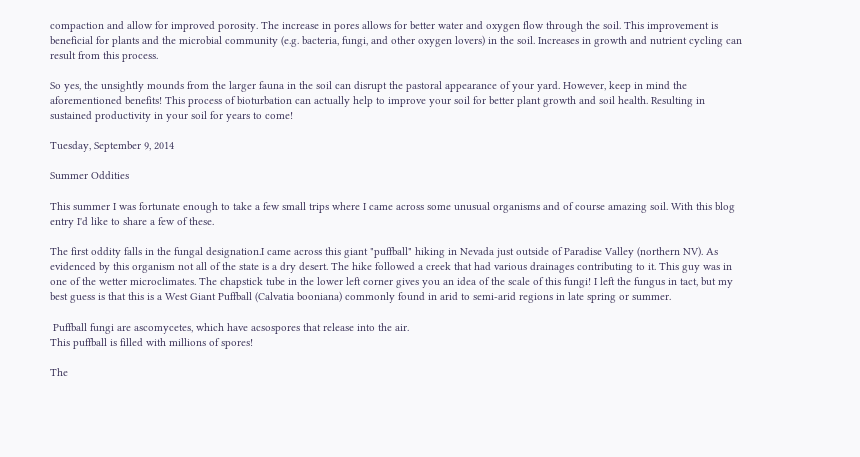compaction and allow for improved porosity. The increase in pores allows for better water and oxygen flow through the soil. This improvement is beneficial for plants and the microbial community (e.g. bacteria, fungi, and other oxygen lovers) in the soil. Increases in growth and nutrient cycling can result from this process.

So yes, the unsightly mounds from the larger fauna in the soil can disrupt the pastoral appearance of your yard. However, keep in mind the aforementioned benefits! This process of bioturbation can actually help to improve your soil for better plant growth and soil health. Resulting in sustained productivity in your soil for years to come!

Tuesday, September 9, 2014

Summer Oddities

This summer I was fortunate enough to take a few small trips where I came across some unusual organisms and of course amazing soil. With this blog entry I'd like to share a few of these.

The first oddity falls in the fungal designation.I came across this giant "puffball" hiking in Nevada just outside of Paradise Valley (northern NV). As evidenced by this organism not all of the state is a dry desert. The hike followed a creek that had various drainages contributing to it. This guy was in one of the wetter microclimates. The chapstick tube in the lower left corner gives you an idea of the scale of this fungi! I left the fungus in tact, but my best guess is that this is a West Giant Puffball (Calvatia booniana) commonly found in arid to semi-arid regions in late spring or summer.

 Puffball fungi are ascomycetes, which have acsospores that release into the air.
This puffball is filled with millions of spores!

The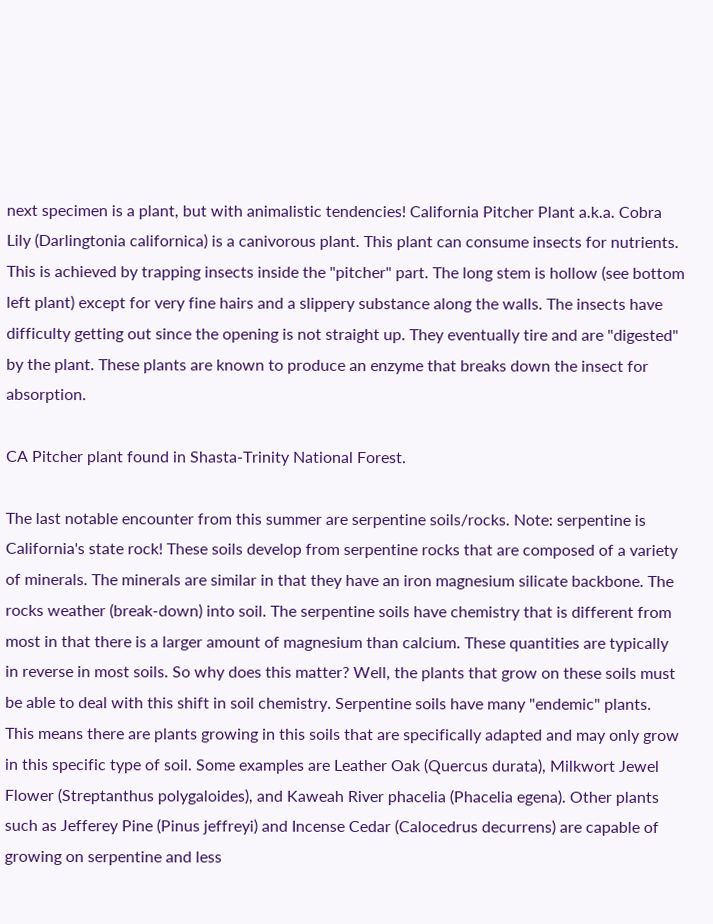next specimen is a plant, but with animalistic tendencies! California Pitcher Plant a.k.a. Cobra Lily (Darlingtonia californica) is a canivorous plant. This plant can consume insects for nutrients. This is achieved by trapping insects inside the "pitcher" part. The long stem is hollow (see bottom left plant) except for very fine hairs and a slippery substance along the walls. The insects have difficulty getting out since the opening is not straight up. They eventually tire and are "digested" by the plant. These plants are known to produce an enzyme that breaks down the insect for absorption.

CA Pitcher plant found in Shasta-Trinity National Forest.

The last notable encounter from this summer are serpentine soils/rocks. Note: serpentine is California's state rock! These soils develop from serpentine rocks that are composed of a variety of minerals. The minerals are similar in that they have an iron magnesium silicate backbone. The rocks weather (break-down) into soil. The serpentine soils have chemistry that is different from most in that there is a larger amount of magnesium than calcium. These quantities are typically in reverse in most soils. So why does this matter? Well, the plants that grow on these soils must be able to deal with this shift in soil chemistry. Serpentine soils have many "endemic" plants. This means there are plants growing in this soils that are specifically adapted and may only grow in this specific type of soil. Some examples are Leather Oak (Quercus durata), Milkwort Jewel Flower (Streptanthus polygaloides), and Kaweah River phacelia (Phacelia egena). Other plants such as Jefferey Pine (Pinus jeffreyi) and Incense Cedar (Calocedrus decurrens) are capable of growing on serpentine and less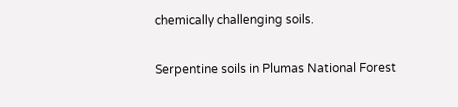chemically challenging soils.

Serpentine soils in Plumas National Forest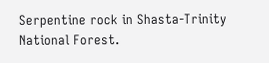Serpentine rock in Shasta-Trinity National Forest.